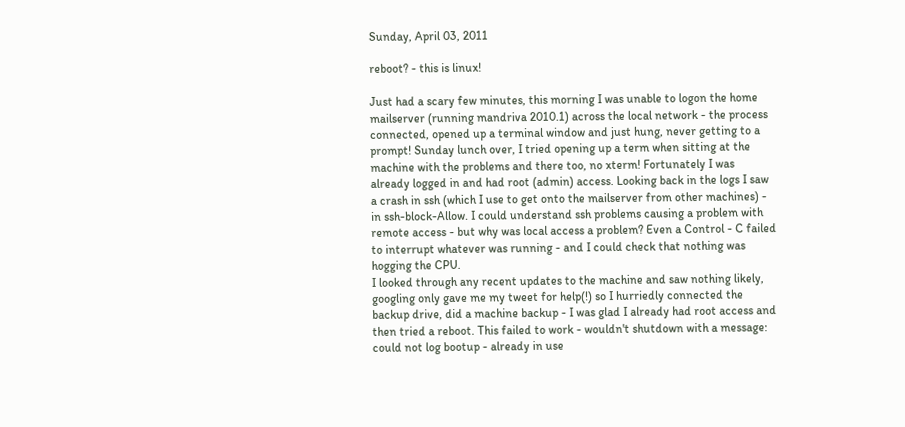Sunday, April 03, 2011

reboot? - this is linux!

Just had a scary few minutes, this morning I was unable to logon the home mailserver (running mandriva 2010.1) across the local network - the process connected, opened up a terminal window and just hung, never getting to a prompt! Sunday lunch over, I tried opening up a term when sitting at the machine with the problems and there too, no xterm! Fortunately I was already logged in and had root (admin) access. Looking back in the logs I saw a crash in ssh (which I use to get onto the mailserver from other machines) - in ssh-block-Allow. I could understand ssh problems causing a problem with remote access - but why was local access a problem? Even a Control - C failed to interrupt whatever was running - and I could check that nothing was hogging the CPU.
I looked through any recent updates to the machine and saw nothing likely, googling only gave me my tweet for help(!) so I hurriedly connected the backup drive, did a machine backup - I was glad I already had root access and then tried a reboot. This failed to work - wouldn't shutdown with a message:
could not log bootup - already in use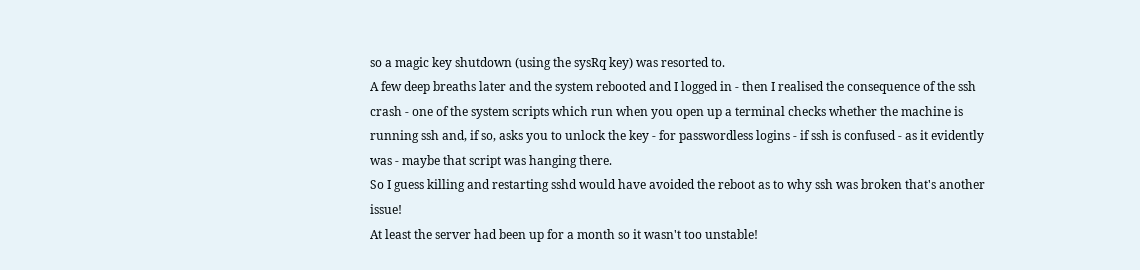so a magic key shutdown (using the sysRq key) was resorted to.
A few deep breaths later and the system rebooted and I logged in - then I realised the consequence of the ssh crash - one of the system scripts which run when you open up a terminal checks whether the machine is running ssh and, if so, asks you to unlock the key - for passwordless logins - if ssh is confused - as it evidently was - maybe that script was hanging there.
So I guess killing and restarting sshd would have avoided the reboot as to why ssh was broken that's another issue!
At least the server had been up for a month so it wasn't too unstable!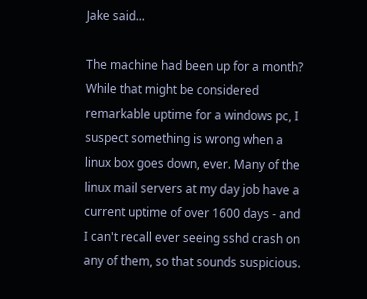Jake said...

The machine had been up for a month? While that might be considered remarkable uptime for a windows pc, I suspect something is wrong when a linux box goes down, ever. Many of the linux mail servers at my day job have a current uptime of over 1600 days - and I can't recall ever seeing sshd crash on any of them, so that sounds suspicious.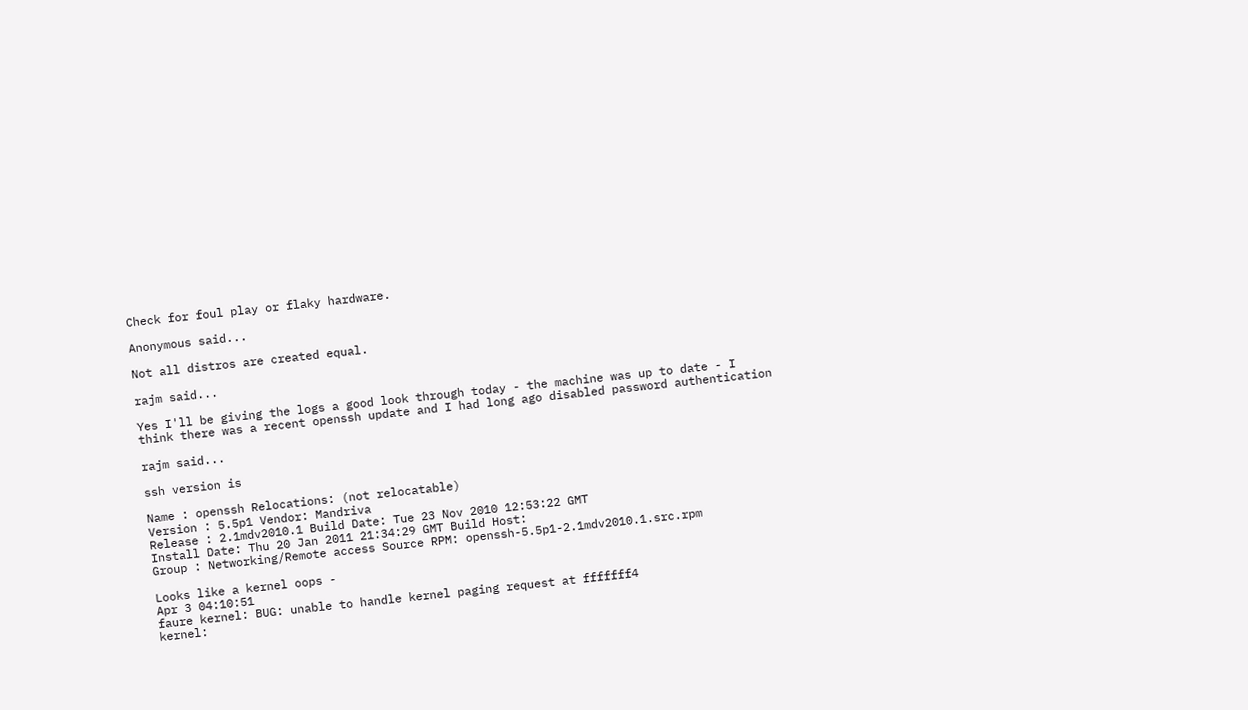Check for foul play or flaky hardware.

Anonymous said...

Not all distros are created equal.

rajm said...

Yes I'll be giving the logs a good look through today - the machine was up to date - I think there was a recent openssh update and I had long ago disabled password authentication

rajm said...

ssh version is

Name : openssh Relocations: (not relocatable)
Version : 5.5p1 Vendor: Mandriva
Release : 2.1mdv2010.1 Build Date: Tue 23 Nov 2010 12:53:22 GMT
Install Date: Thu 20 Jan 2011 21:34:29 GMT Build Host:
Group : Networking/Remote access Source RPM: openssh-5.5p1-2.1mdv2010.1.src.rpm

Looks like a kernel oops -
Apr 3 04:10:51
faure kernel: BUG: unable to handle kernel paging request at fffffff4
kernel: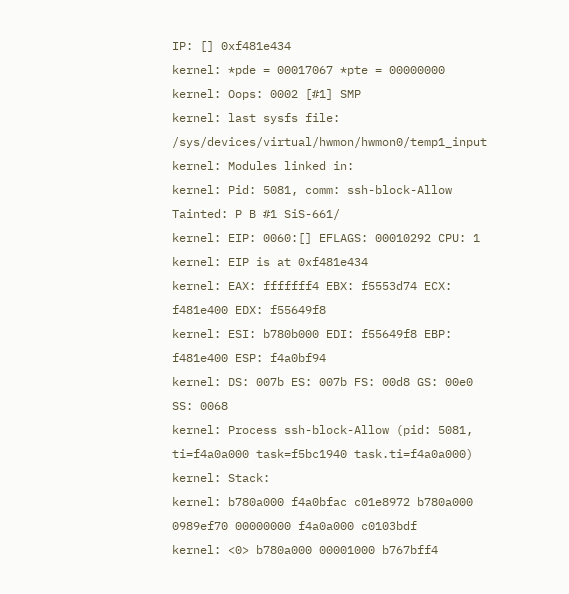IP: [] 0xf481e434
kernel: *pde = 00017067 *pte = 00000000
kernel: Oops: 0002 [#1] SMP
kernel: last sysfs file: /sys/devices/virtual/hwmon/hwmon0/temp1_input
kernel: Modules linked in:
kernel: Pid: 5081, comm: ssh-block-Allow Tainted: P B #1 SiS-661/
kernel: EIP: 0060:[] EFLAGS: 00010292 CPU: 1
kernel: EIP is at 0xf481e434
kernel: EAX: fffffff4 EBX: f5553d74 ECX: f481e400 EDX: f55649f8
kernel: ESI: b780b000 EDI: f55649f8 EBP: f481e400 ESP: f4a0bf94
kernel: DS: 007b ES: 007b FS: 00d8 GS: 00e0 SS: 0068
kernel: Process ssh-block-Allow (pid: 5081, ti=f4a0a000 task=f5bc1940 task.ti=f4a0a000)
kernel: Stack:
kernel: b780a000 f4a0bfac c01e8972 b780a000 0989ef70 00000000 f4a0a000 c0103bdf
kernel: <0> b780a000 00001000 b767bff4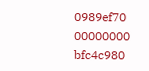0989ef70 00000000 bfc4c980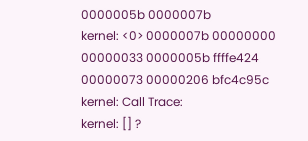0000005b 0000007b
kernel: <0> 0000007b 00000000 00000033 0000005b ffffe424 00000073 00000206 bfc4c95c
kernel: Call Trace:
kernel: [] ?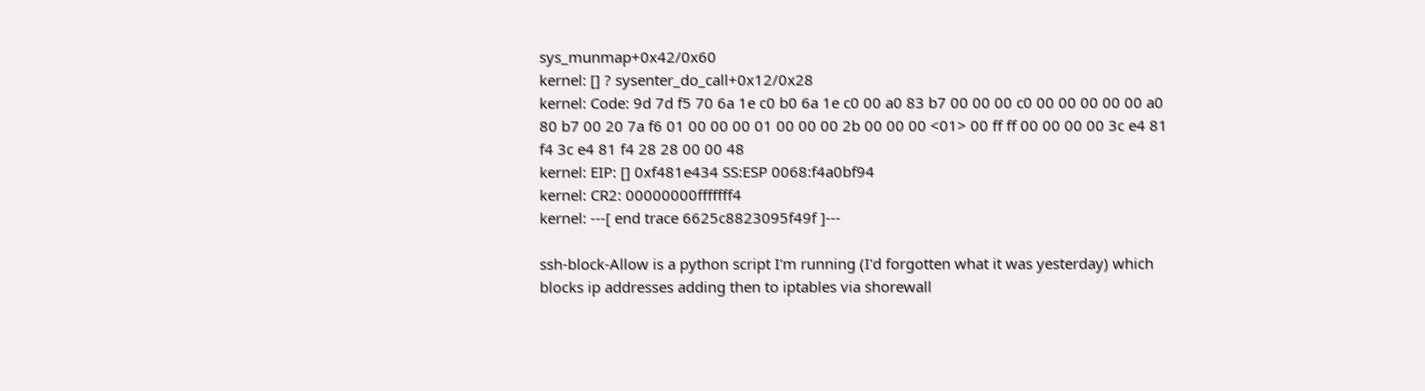sys_munmap+0x42/0x60
kernel: [] ? sysenter_do_call+0x12/0x28
kernel: Code: 9d 7d f5 70 6a 1e c0 b0 6a 1e c0 00 a0 83 b7 00 00 00 c0 00 00 00 00 00 a0 80 b7 00 20 7a f6 01 00 00 00 01 00 00 00 2b 00 00 00 <01> 00 ff ff 00 00 00 00 3c e4 81 f4 3c e4 81 f4 28 28 00 00 48
kernel: EIP: [] 0xf481e434 SS:ESP 0068:f4a0bf94
kernel: CR2: 00000000fffffff4
kernel: ---[ end trace 6625c8823095f49f ]---

ssh-block-Allow is a python script I'm running (I'd forgotten what it was yesterday) which blocks ip addresses adding then to iptables via shorewall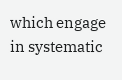which engage in systematic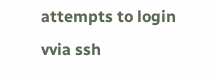attempts to login vvia ssh